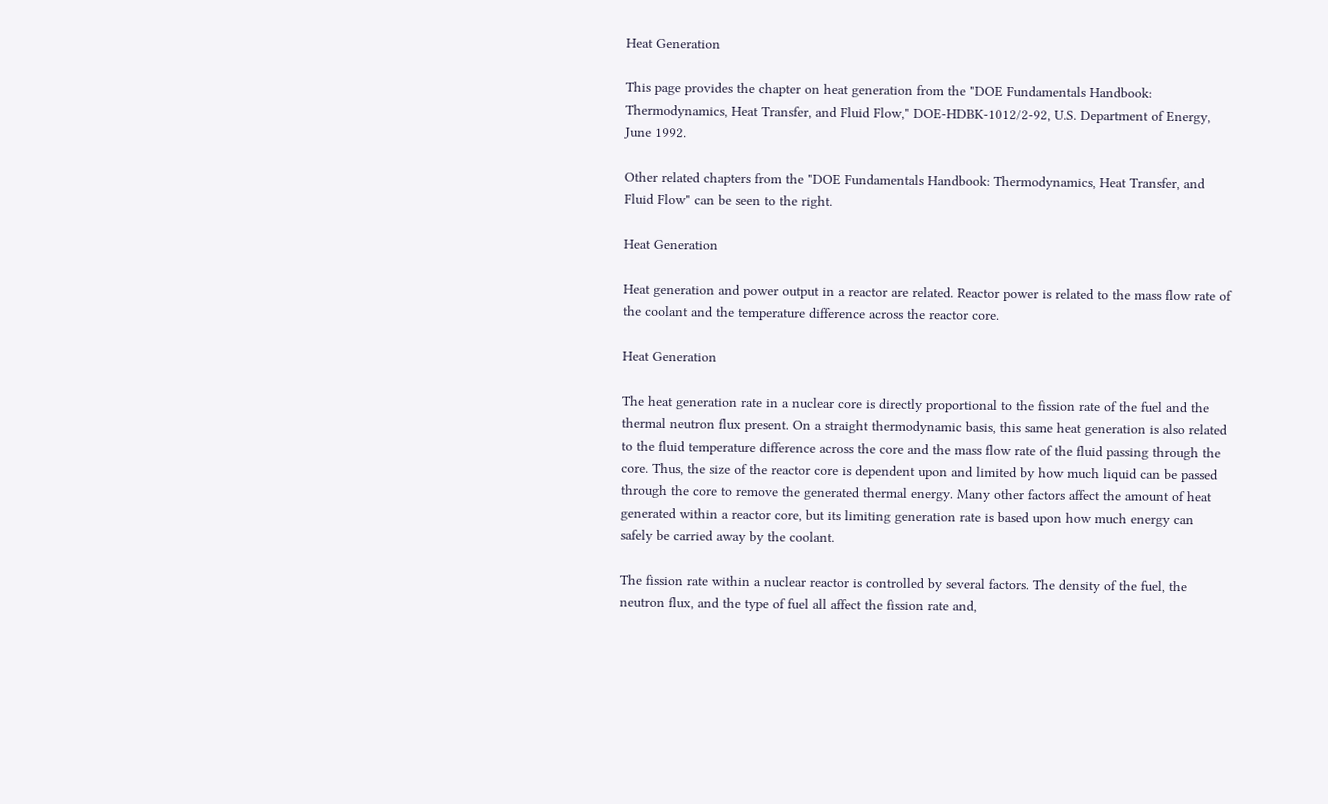Heat Generation

This page provides the chapter on heat generation from the "DOE Fundamentals Handbook: Thermodynamics, Heat Transfer, and Fluid Flow," DOE-HDBK-1012/2-92, U.S. Department of Energy, June 1992.

Other related chapters from the "DOE Fundamentals Handbook: Thermodynamics, Heat Transfer, and Fluid Flow" can be seen to the right.

Heat Generation

Heat generation and power output in a reactor are related. Reactor power is related to the mass flow rate of the coolant and the temperature difference across the reactor core.

Heat Generation

The heat generation rate in a nuclear core is directly proportional to the fission rate of the fuel and the thermal neutron flux present. On a straight thermodynamic basis, this same heat generation is also related to the fluid temperature difference across the core and the mass flow rate of the fluid passing through the core. Thus, the size of the reactor core is dependent upon and limited by how much liquid can be passed through the core to remove the generated thermal energy. Many other factors affect the amount of heat generated within a reactor core, but its limiting generation rate is based upon how much energy can safely be carried away by the coolant.

The fission rate within a nuclear reactor is controlled by several factors. The density of the fuel, the neutron flux, and the type of fuel all affect the fission rate and,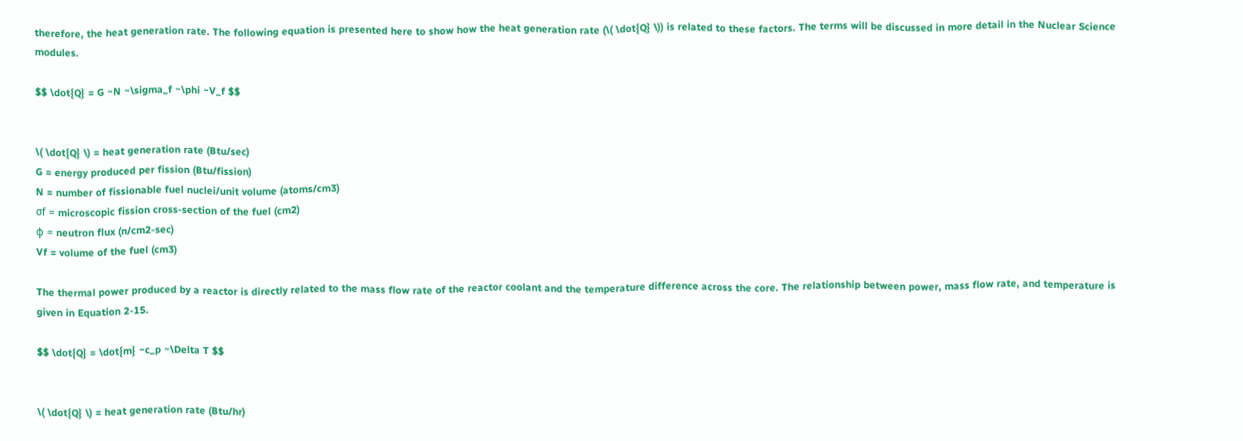therefore, the heat generation rate. The following equation is presented here to show how the heat generation rate (\( \dot{Q} \)) is related to these factors. The terms will be discussed in more detail in the Nuclear Science modules.

$$ \dot{Q} = G ~N ~\sigma_f ~\phi ~V_f $$


\( \dot{Q} \) = heat generation rate (Btu/sec)
G = energy produced per fission (Btu/fission)
N = number of fissionable fuel nuclei/unit volume (atoms/cm3)
σf = microscopic fission cross-section of the fuel (cm2)
ϕ = neutron flux (n/cm2-sec)
Vf = volume of the fuel (cm3)

The thermal power produced by a reactor is directly related to the mass flow rate of the reactor coolant and the temperature difference across the core. The relationship between power, mass flow rate, and temperature is given in Equation 2-15.

$$ \dot{Q} = \dot{m} ~c_p ~\Delta T $$


\( \dot{Q} \) = heat generation rate (Btu/hr)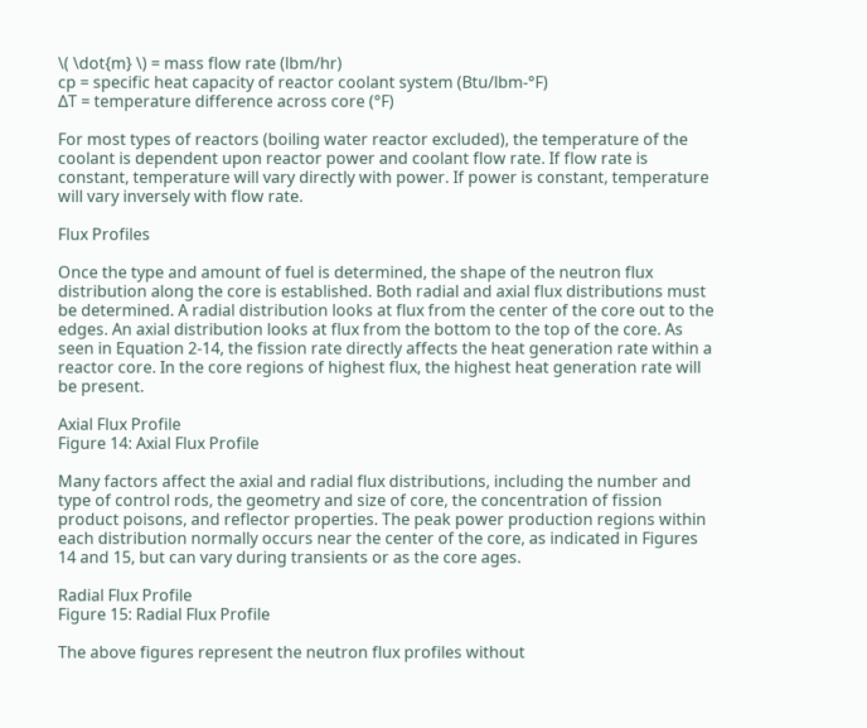\( \dot{m} \) = mass flow rate (lbm/hr)
cp = specific heat capacity of reactor coolant system (Btu/lbm-°F)
ΔT = temperature difference across core (°F)

For most types of reactors (boiling water reactor excluded), the temperature of the coolant is dependent upon reactor power and coolant flow rate. If flow rate is constant, temperature will vary directly with power. If power is constant, temperature will vary inversely with flow rate.

Flux Profiles

Once the type and amount of fuel is determined, the shape of the neutron flux distribution along the core is established. Both radial and axial flux distributions must be determined. A radial distribution looks at flux from the center of the core out to the edges. An axial distribution looks at flux from the bottom to the top of the core. As seen in Equation 2-14, the fission rate directly affects the heat generation rate within a reactor core. In the core regions of highest flux, the highest heat generation rate will be present.

Axial Flux Profile
Figure 14: Axial Flux Profile

Many factors affect the axial and radial flux distributions, including the number and type of control rods, the geometry and size of core, the concentration of fission product poisons, and reflector properties. The peak power production regions within each distribution normally occurs near the center of the core, as indicated in Figures 14 and 15, but can vary during transients or as the core ages.

Radial Flux Profile
Figure 15: Radial Flux Profile

The above figures represent the neutron flux profiles without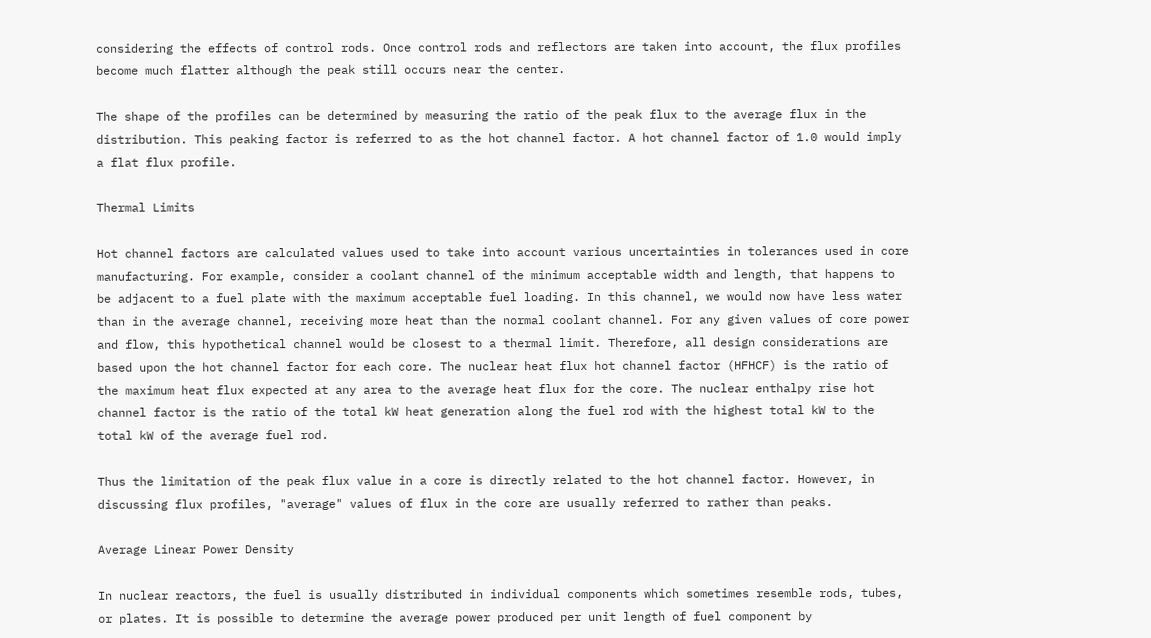considering the effects of control rods. Once control rods and reflectors are taken into account, the flux profiles become much flatter although the peak still occurs near the center.

The shape of the profiles can be determined by measuring the ratio of the peak flux to the average flux in the distribution. This peaking factor is referred to as the hot channel factor. A hot channel factor of 1.0 would imply a flat flux profile.

Thermal Limits

Hot channel factors are calculated values used to take into account various uncertainties in tolerances used in core manufacturing. For example, consider a coolant channel of the minimum acceptable width and length, that happens to be adjacent to a fuel plate with the maximum acceptable fuel loading. In this channel, we would now have less water than in the average channel, receiving more heat than the normal coolant channel. For any given values of core power and flow, this hypothetical channel would be closest to a thermal limit. Therefore, all design considerations are based upon the hot channel factor for each core. The nuclear heat flux hot channel factor (HFHCF) is the ratio of the maximum heat flux expected at any area to the average heat flux for the core. The nuclear enthalpy rise hot channel factor is the ratio of the total kW heat generation along the fuel rod with the highest total kW to the total kW of the average fuel rod.

Thus the limitation of the peak flux value in a core is directly related to the hot channel factor. However, in discussing flux profiles, "average" values of flux in the core are usually referred to rather than peaks.

Average Linear Power Density

In nuclear reactors, the fuel is usually distributed in individual components which sometimes resemble rods, tubes, or plates. It is possible to determine the average power produced per unit length of fuel component by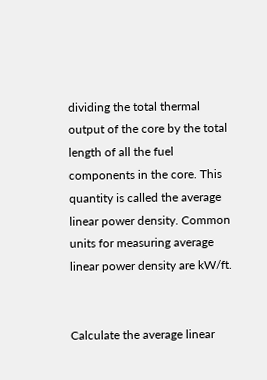dividing the total thermal output of the core by the total length of all the fuel components in the core. This quantity is called the average linear power density. Common units for measuring average linear power density are kW/ft.


Calculate the average linear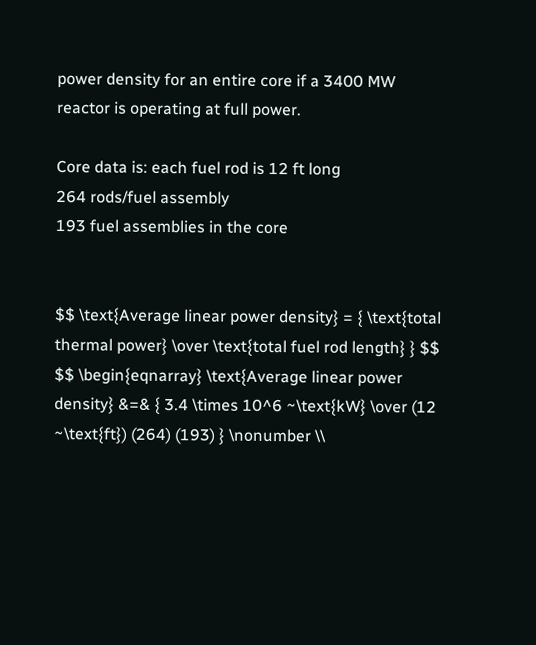power density for an entire core if a 3400 MW reactor is operating at full power.

Core data is: each fuel rod is 12 ft long
264 rods/fuel assembly
193 fuel assemblies in the core


$$ \text{Average linear power density} = { \text{total thermal power} \over \text{total fuel rod length} } $$
$$ \begin{eqnarray} \text{Average linear power density} &=& { 3.4 \times 10^6 ~\text{kW} \over (12 ~\text{ft}) (264) (193) } \nonumber \\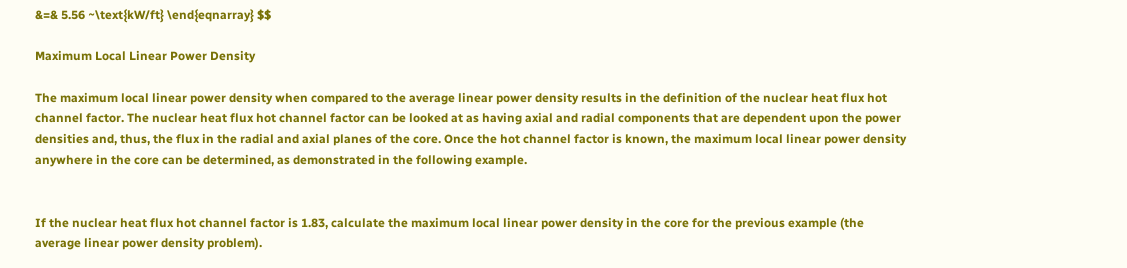&=& 5.56 ~\text{kW/ft} \end{eqnarray} $$

Maximum Local Linear Power Density

The maximum local linear power density when compared to the average linear power density results in the definition of the nuclear heat flux hot channel factor. The nuclear heat flux hot channel factor can be looked at as having axial and radial components that are dependent upon the power densities and, thus, the flux in the radial and axial planes of the core. Once the hot channel factor is known, the maximum local linear power density anywhere in the core can be determined, as demonstrated in the following example.


If the nuclear heat flux hot channel factor is 1.83, calculate the maximum local linear power density in the core for the previous example (the average linear power density problem).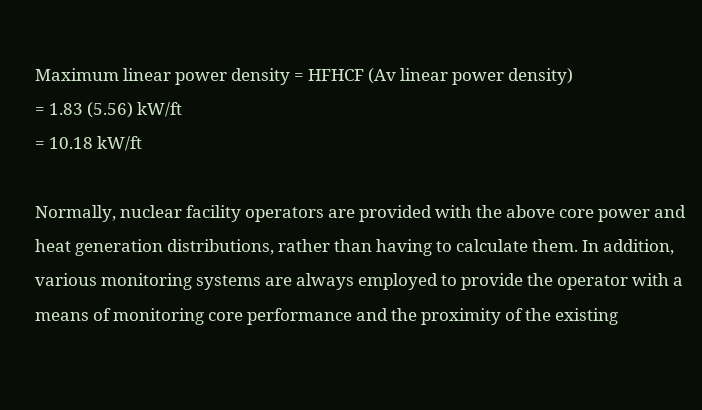Maximum linear power density = HFHCF (Av linear power density)
= 1.83 (5.56) kW/ft
= 10.18 kW/ft

Normally, nuclear facility operators are provided with the above core power and heat generation distributions, rather than having to calculate them. In addition, various monitoring systems are always employed to provide the operator with a means of monitoring core performance and the proximity of the existing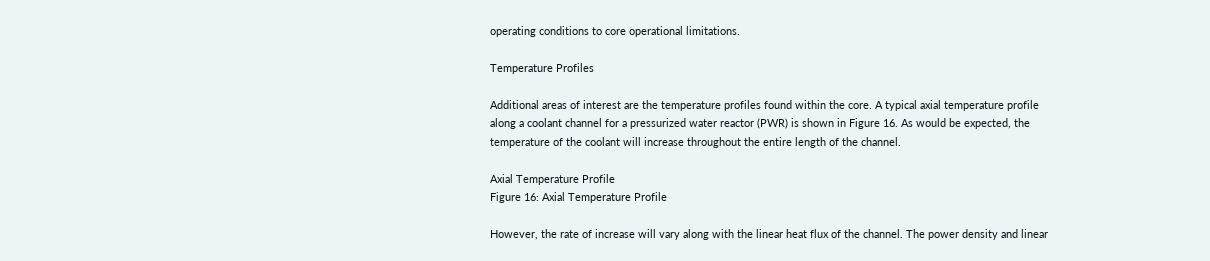operating conditions to core operational limitations.

Temperature Profiles

Additional areas of interest are the temperature profiles found within the core. A typical axial temperature profile along a coolant channel for a pressurized water reactor (PWR) is shown in Figure 16. As would be expected, the temperature of the coolant will increase throughout the entire length of the channel.

Axial Temperature Profile
Figure 16: Axial Temperature Profile

However, the rate of increase will vary along with the linear heat flux of the channel. The power density and linear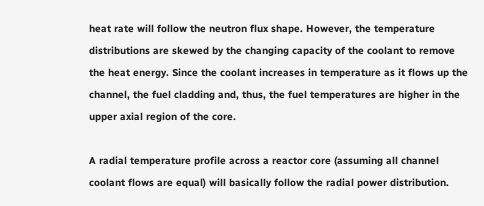heat rate will follow the neutron flux shape. However, the temperature distributions are skewed by the changing capacity of the coolant to remove the heat energy. Since the coolant increases in temperature as it flows up the channel, the fuel cladding and, thus, the fuel temperatures are higher in the upper axial region of the core.

A radial temperature profile across a reactor core (assuming all channel coolant flows are equal) will basically follow the radial power distribution.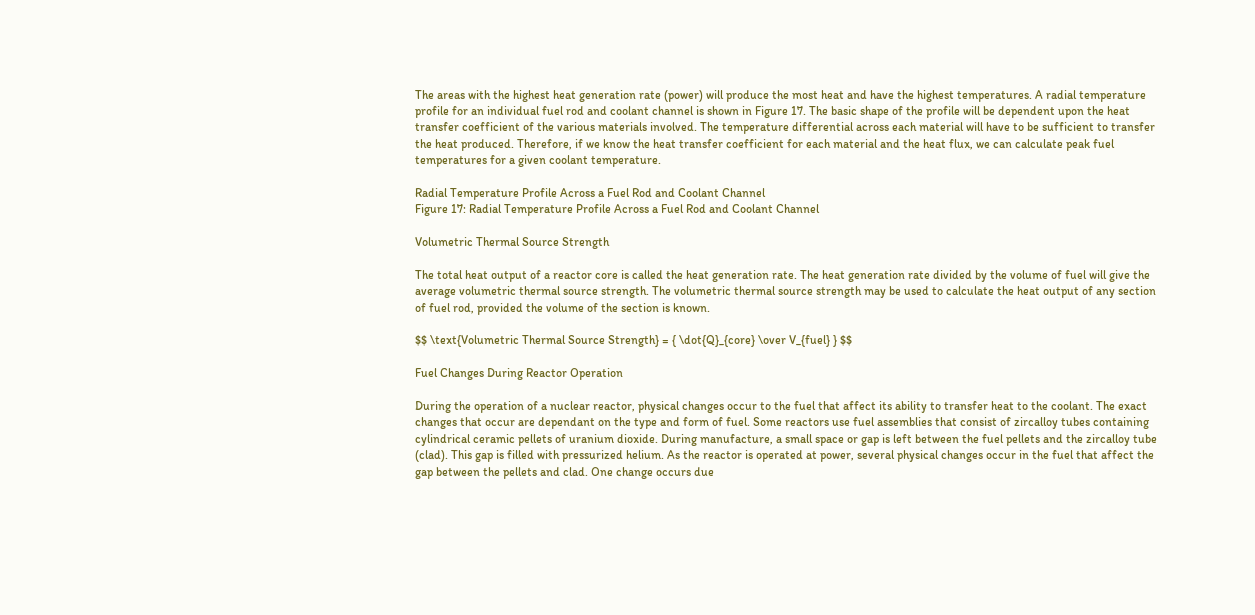The areas with the highest heat generation rate (power) will produce the most heat and have the highest temperatures. A radial temperature profile for an individual fuel rod and coolant channel is shown in Figure 17. The basic shape of the profile will be dependent upon the heat transfer coefficient of the various materials involved. The temperature differential across each material will have to be sufficient to transfer the heat produced. Therefore, if we know the heat transfer coefficient for each material and the heat flux, we can calculate peak fuel temperatures for a given coolant temperature.

Radial Temperature Profile Across a Fuel Rod and Coolant Channel
Figure 17: Radial Temperature Profile Across a Fuel Rod and Coolant Channel

Volumetric Thermal Source Strength

The total heat output of a reactor core is called the heat generation rate. The heat generation rate divided by the volume of fuel will give the average volumetric thermal source strength. The volumetric thermal source strength may be used to calculate the heat output of any section of fuel rod, provided the volume of the section is known.

$$ \text{Volumetric Thermal Source Strength} = { \dot{Q}_{core} \over V_{fuel} } $$

Fuel Changes During Reactor Operation

During the operation of a nuclear reactor, physical changes occur to the fuel that affect its ability to transfer heat to the coolant. The exact changes that occur are dependant on the type and form of fuel. Some reactors use fuel assemblies that consist of zircalloy tubes containing cylindrical ceramic pellets of uranium dioxide. During manufacture, a small space or gap is left between the fuel pellets and the zircalloy tube (clad). This gap is filled with pressurized helium. As the reactor is operated at power, several physical changes occur in the fuel that affect the gap between the pellets and clad. One change occurs due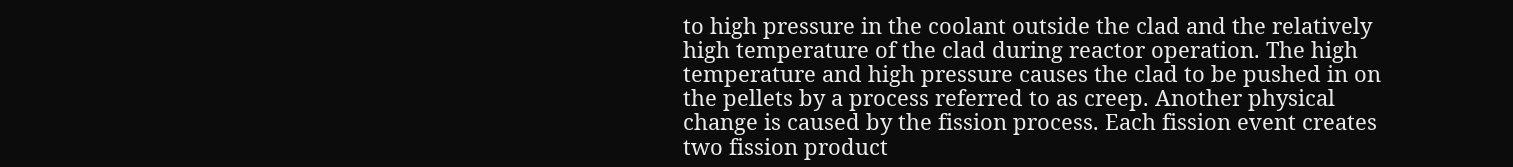to high pressure in the coolant outside the clad and the relatively high temperature of the clad during reactor operation. The high temperature and high pressure causes the clad to be pushed in on the pellets by a process referred to as creep. Another physical change is caused by the fission process. Each fission event creates two fission product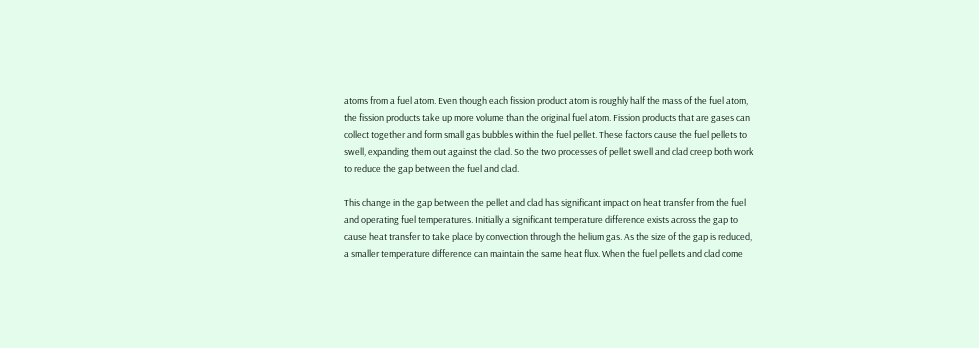atoms from a fuel atom. Even though each fission product atom is roughly half the mass of the fuel atom, the fission products take up more volume than the original fuel atom. Fission products that are gases can collect together and form small gas bubbles within the fuel pellet. These factors cause the fuel pellets to swell, expanding them out against the clad. So the two processes of pellet swell and clad creep both work to reduce the gap between the fuel and clad.

This change in the gap between the pellet and clad has significant impact on heat transfer from the fuel and operating fuel temperatures. Initially a significant temperature difference exists across the gap to cause heat transfer to take place by convection through the helium gas. As the size of the gap is reduced, a smaller temperature difference can maintain the same heat flux. When the fuel pellets and clad come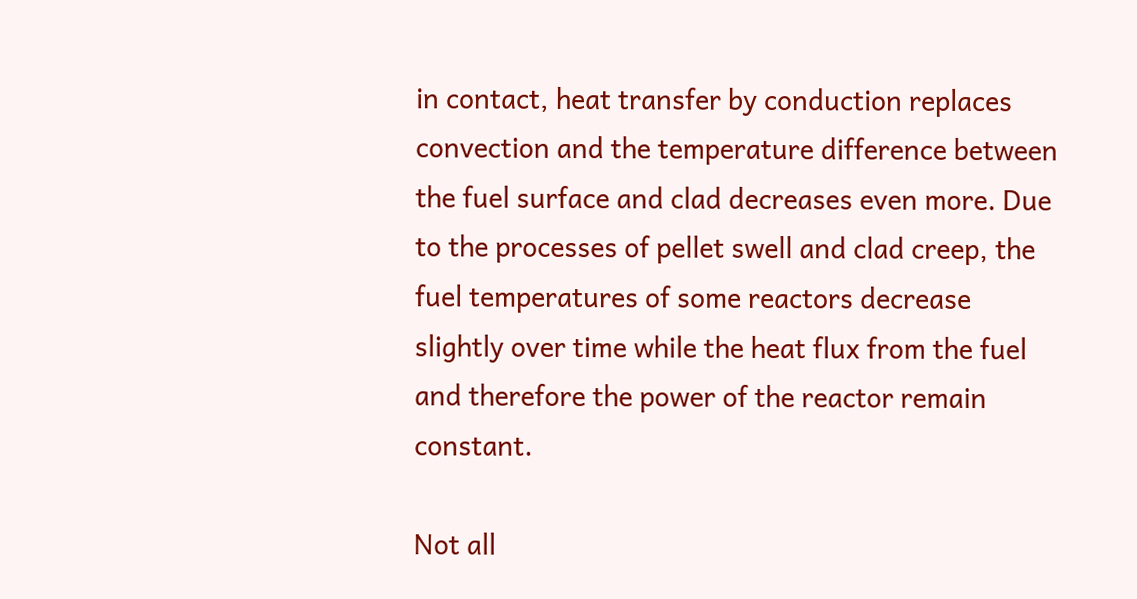in contact, heat transfer by conduction replaces convection and the temperature difference between the fuel surface and clad decreases even more. Due to the processes of pellet swell and clad creep, the fuel temperatures of some reactors decrease slightly over time while the heat flux from the fuel and therefore the power of the reactor remain constant.

Not all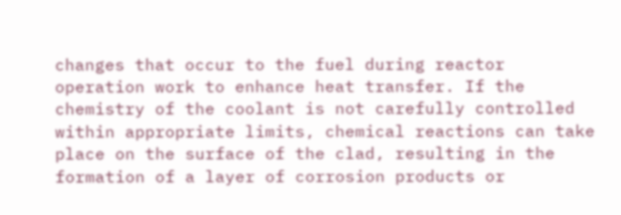changes that occur to the fuel during reactor operation work to enhance heat transfer. If the chemistry of the coolant is not carefully controlled within appropriate limits, chemical reactions can take place on the surface of the clad, resulting in the formation of a layer of corrosion products or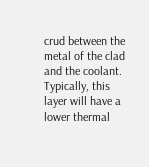crud between the metal of the clad and the coolant. Typically, this layer will have a lower thermal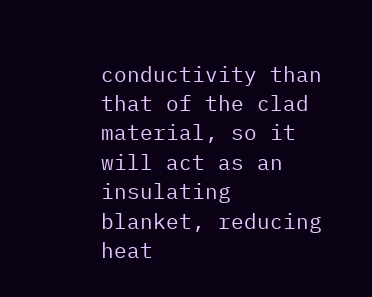conductivity than that of the clad material, so it will act as an insulating blanket, reducing heat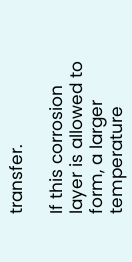transfer.

If this corrosion layer is allowed to form, a larger temperature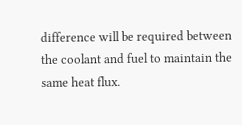difference will be required between the coolant and fuel to maintain the same heat flux.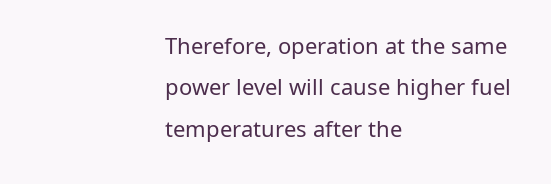Therefore, operation at the same power level will cause higher fuel temperatures after the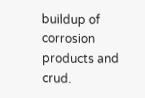buildup of corrosion products and crud.